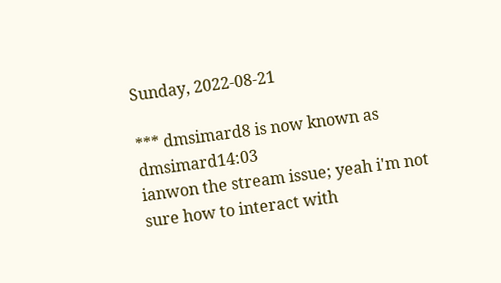Sunday, 2022-08-21

*** dmsimard8 is now known as dmsimard14:03
ianwon the stream issue; yeah i'm not sure how to interact with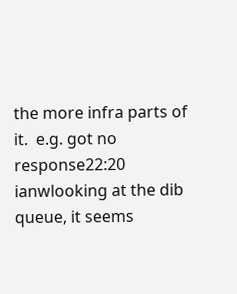the more infra parts of it.  e.g. got no response22:20
ianwlooking at the dib queue, it seems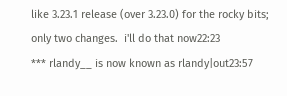like 3.23.1 release (over 3.23.0) for the rocky bits; only two changes.  i'll do that now22:23
*** rlandy__ is now known as rlandy|out23:57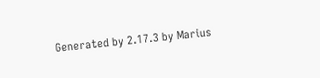Generated by 2.17.3 by Marius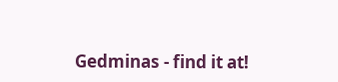Gedminas - find it at!